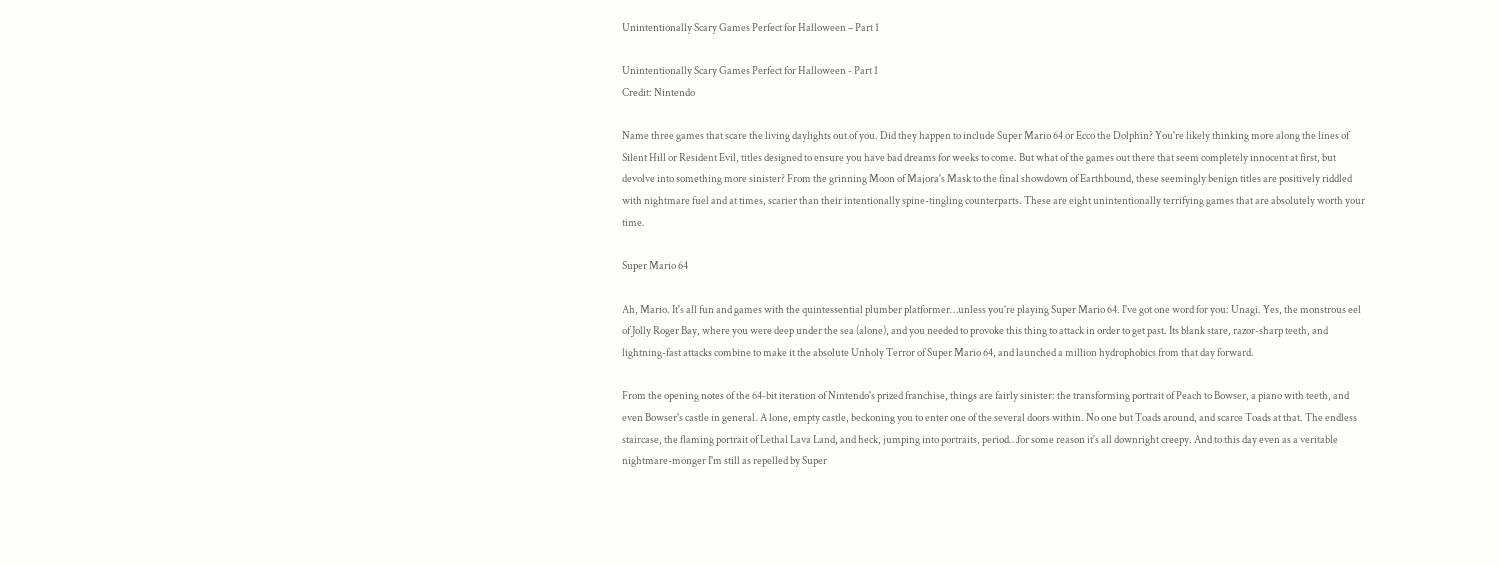Unintentionally Scary Games Perfect for Halloween – Part 1

Unintentionally Scary Games Perfect for Halloween - Part 1
Credit: Nintendo

Name three games that scare the living daylights out of you. Did they happen to include Super Mario 64 or Ecco the Dolphin? You're likely thinking more along the lines of Silent Hill or Resident Evil, titles designed to ensure you have bad dreams for weeks to come. But what of the games out there that seem completely innocent at first, but devolve into something more sinister? From the grinning Moon of Majora's Mask to the final showdown of Earthbound, these seemingly benign titles are positively riddled with nightmare fuel and at times, scarier than their intentionally spine-tingling counterparts. These are eight unintentionally terrifying games that are absolutely worth your time.

Super Mario 64

Ah, Mario. It's all fun and games with the quintessential plumber platformer…unless you're playing Super Mario 64. I've got one word for you: Unagi. Yes, the monstrous eel of Jolly Roger Bay, where you were deep under the sea (alone), and you needed to provoke this thing to attack in order to get past. Its blank stare, razor-sharp teeth, and lightning-fast attacks combine to make it the absolute Unholy Terror of Super Mario 64, and launched a million hydrophobics from that day forward.

From the opening notes of the 64-bit iteration of Nintendo's prized franchise, things are fairly sinister: the transforming portrait of Peach to Bowser, a piano with teeth, and even Bowser's castle in general. A lone, empty castle, beckoning you to enter one of the several doors within. No one but Toads around, and scarce Toads at that. The endless staircase, the flaming portrait of Lethal Lava Land, and heck, jumping into portraits, period…for some reason it's all downright creepy. And to this day even as a veritable nightmare-monger I'm still as repelled by Super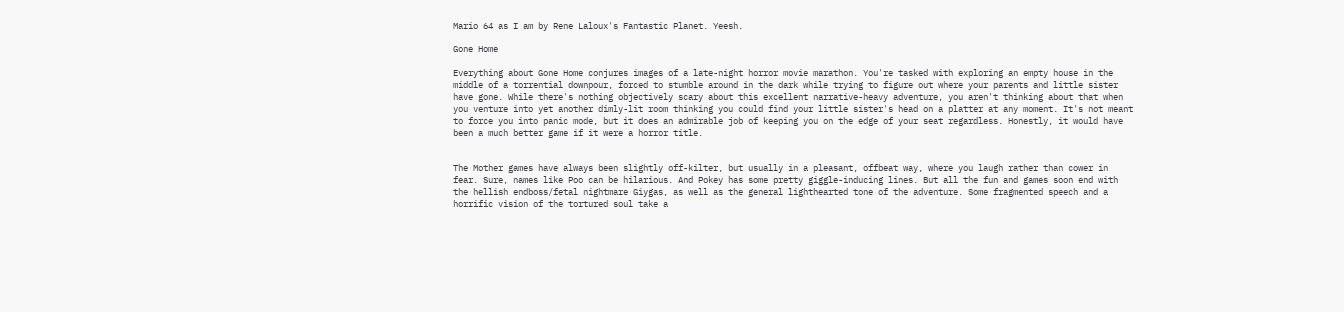Mario 64 as I am by Rene Laloux's Fantastic Planet. Yeesh.

Gone Home

Everything about Gone Home conjures images of a late-night horror movie marathon. You're tasked with exploring an empty house in the middle of a torrential downpour, forced to stumble around in the dark while trying to figure out where your parents and little sister have gone. While there's nothing objectively scary about this excellent narrative-heavy adventure, you aren't thinking about that when you venture into yet another dimly-lit room thinking you could find your little sister's head on a platter at any moment. It's not meant to force you into panic mode, but it does an admirable job of keeping you on the edge of your seat regardless. Honestly, it would have been a much better game if it were a horror title.


The Mother games have always been slightly off-kilter, but usually in a pleasant, offbeat way, where you laugh rather than cower in fear. Sure, names like Poo can be hilarious. And Pokey has some pretty giggle-inducing lines. But all the fun and games soon end with the hellish endboss/fetal nightmare Giygas, as well as the general lighthearted tone of the adventure. Some fragmented speech and a horrific vision of the tortured soul take a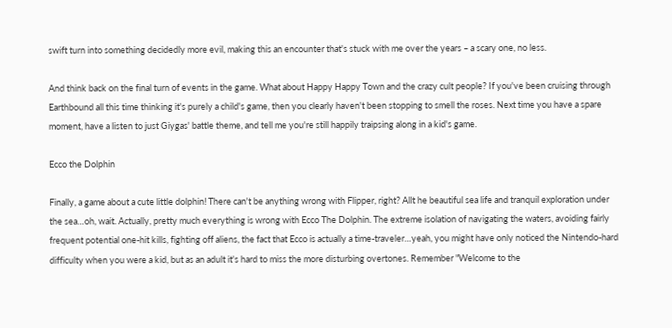swift turn into something decidedly more evil, making this an encounter that's stuck with me over the years – a scary one, no less.

And think back on the final turn of events in the game. What about Happy Happy Town and the crazy cult people? If you've been cruising through Earthbound all this time thinking it's purely a child's game, then you clearly haven't been stopping to smell the roses. Next time you have a spare moment, have a listen to just Giygas' battle theme, and tell me you're still happily traipsing along in a kid's game.

Ecco the Dolphin

Finally, a game about a cute little dolphin! There can't be anything wrong with Flipper, right? Allt he beautiful sea life and tranquil exploration under the sea…oh, wait. Actually, pretty much everything is wrong with Ecco The Dolphin. The extreme isolation of navigating the waters, avoiding fairly frequent potential one-hit kills, fighting off aliens, the fact that Ecco is actually a time-traveler…yeah, you might have only noticed the Nintendo-hard difficulty when you were a kid, but as an adult it's hard to miss the more disturbing overtones. Remember "Welcome to the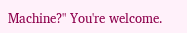Machine?" You're welcome.